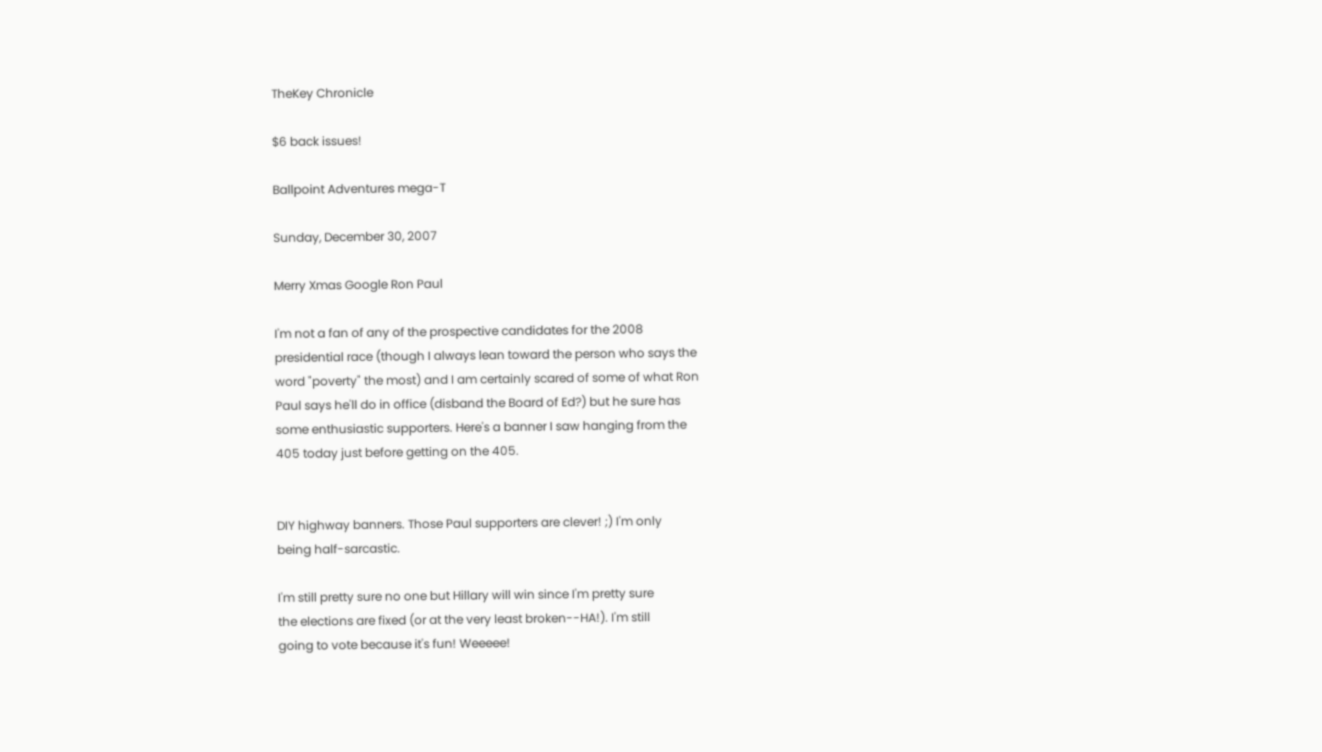TheKey Chronicle

$6 back issues!

Ballpoint Adventures mega-T

Sunday, December 30, 2007

Merry Xmas Google Ron Paul

I'm not a fan of any of the prospective candidates for the 2008
presidential race (though I always lean toward the person who says the
word "poverty" the most) and I am certainly scared of some of what Ron
Paul says he'll do in office (disband the Board of Ed?) but he sure has
some enthusiastic supporters. Here's a banner I saw hanging from the
405 today just before getting on the 405.


DIY highway banners. Those Paul supporters are clever! ;) I'm only
being half-sarcastic.

I'm still pretty sure no one but Hillary will win since I'm pretty sure
the elections are fixed (or at the very least broken--HA!). I'm still
going to vote because it's fun! Weeeee!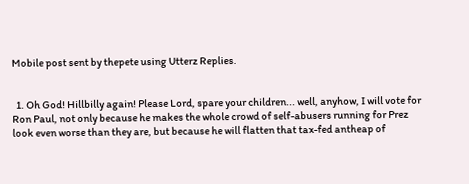Mobile post sent by thepete using Utterz Replies.


  1. Oh God! Hillbilly again! Please Lord, spare your children... well, anyhow, I will vote for Ron Paul, not only because he makes the whole crowd of self-abusers running for Prez look even worse than they are, but because he will flatten that tax-fed antheap of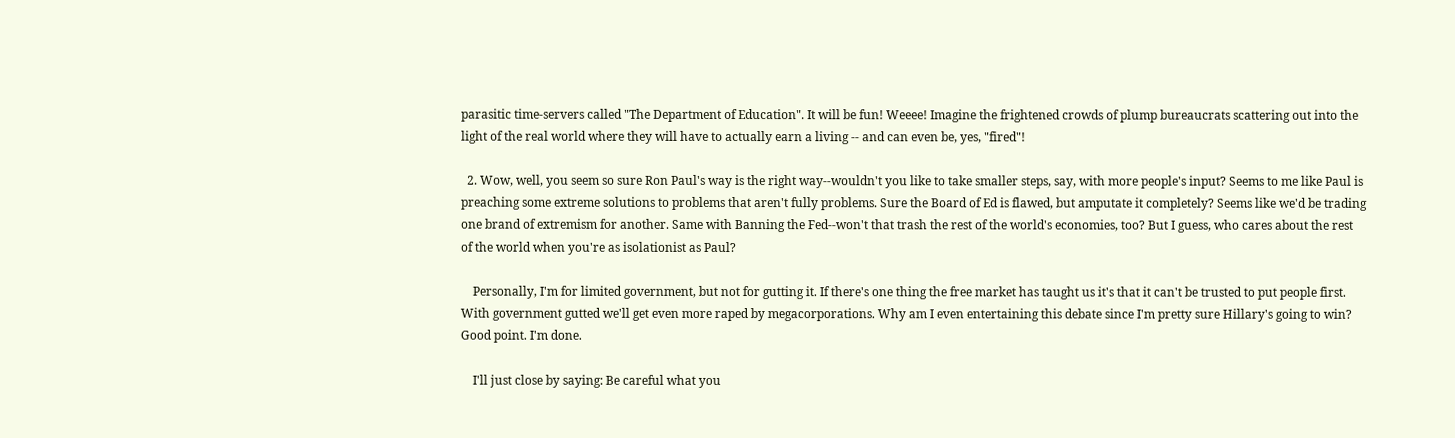parasitic time-servers called "The Department of Education". It will be fun! Weeee! Imagine the frightened crowds of plump bureaucrats scattering out into the light of the real world where they will have to actually earn a living -- and can even be, yes, "fired"!

  2. Wow, well, you seem so sure Ron Paul's way is the right way--wouldn't you like to take smaller steps, say, with more people's input? Seems to me like Paul is preaching some extreme solutions to problems that aren't fully problems. Sure the Board of Ed is flawed, but amputate it completely? Seems like we'd be trading one brand of extremism for another. Same with Banning the Fed--won't that trash the rest of the world's economies, too? But I guess, who cares about the rest of the world when you're as isolationist as Paul?

    Personally, I'm for limited government, but not for gutting it. If there's one thing the free market has taught us it's that it can't be trusted to put people first. With government gutted we'll get even more raped by megacorporations. Why am I even entertaining this debate since I'm pretty sure Hillary's going to win? Good point. I'm done.

    I'll just close by saying: Be careful what you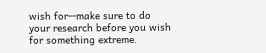wish for--make sure to do your research before you wish for something extreme.